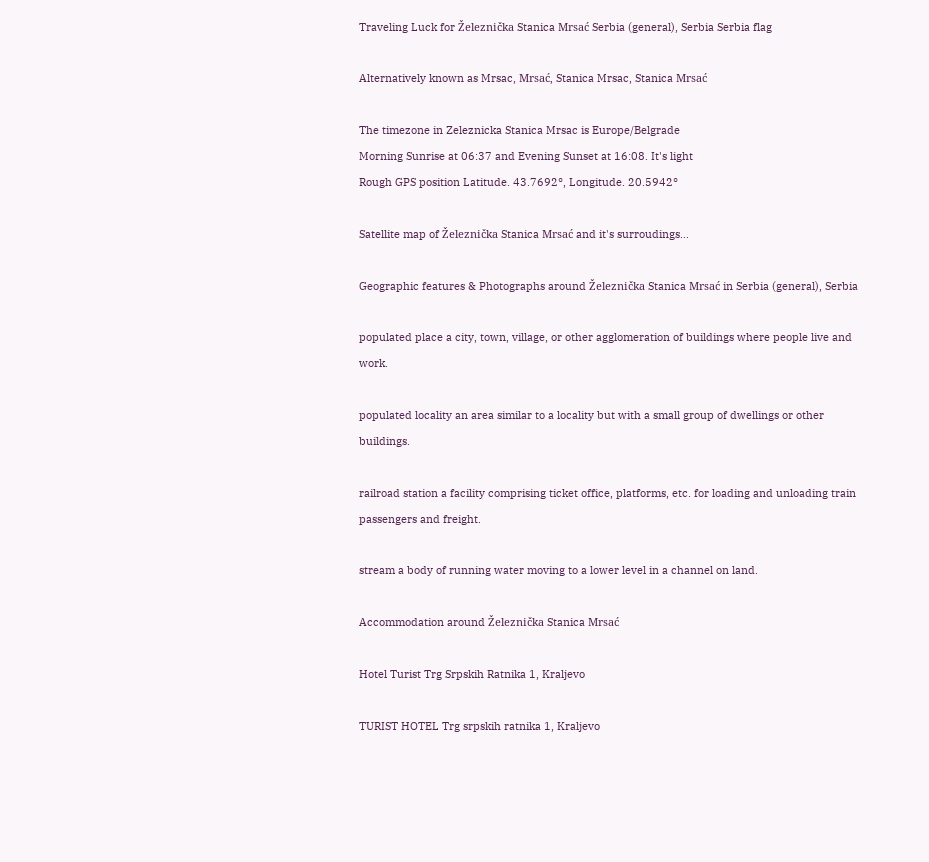Traveling Luck for Železnička Stanica Mrsać Serbia (general), Serbia Serbia flag

Alternatively known as Mrsac, Mrsać, Stanica Mrsac, Stanica Mrsać

The timezone in Zeleznicka Stanica Mrsac is Europe/Belgrade
Morning Sunrise at 06:37 and Evening Sunset at 16:08. It's light
Rough GPS position Latitude. 43.7692°, Longitude. 20.5942°

Satellite map of Železnička Stanica Mrsać and it's surroudings...

Geographic features & Photographs around Železnička Stanica Mrsać in Serbia (general), Serbia

populated place a city, town, village, or other agglomeration of buildings where people live and work.

populated locality an area similar to a locality but with a small group of dwellings or other buildings.

railroad station a facility comprising ticket office, platforms, etc. for loading and unloading train passengers and freight.

stream a body of running water moving to a lower level in a channel on land.

Accommodation around Železnička Stanica Mrsać

Hotel Turist Trg Srpskih Ratnika 1, Kraljevo

TURIST HOTEL Trg srpskih ratnika 1, Kraljevo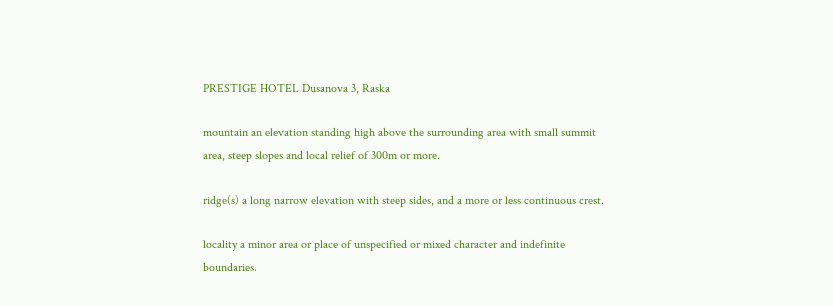PRESTIGE HOTEL Dusanova 3, Raska

mountain an elevation standing high above the surrounding area with small summit area, steep slopes and local relief of 300m or more.

ridge(s) a long narrow elevation with steep sides, and a more or less continuous crest.

locality a minor area or place of unspecified or mixed character and indefinite boundaries.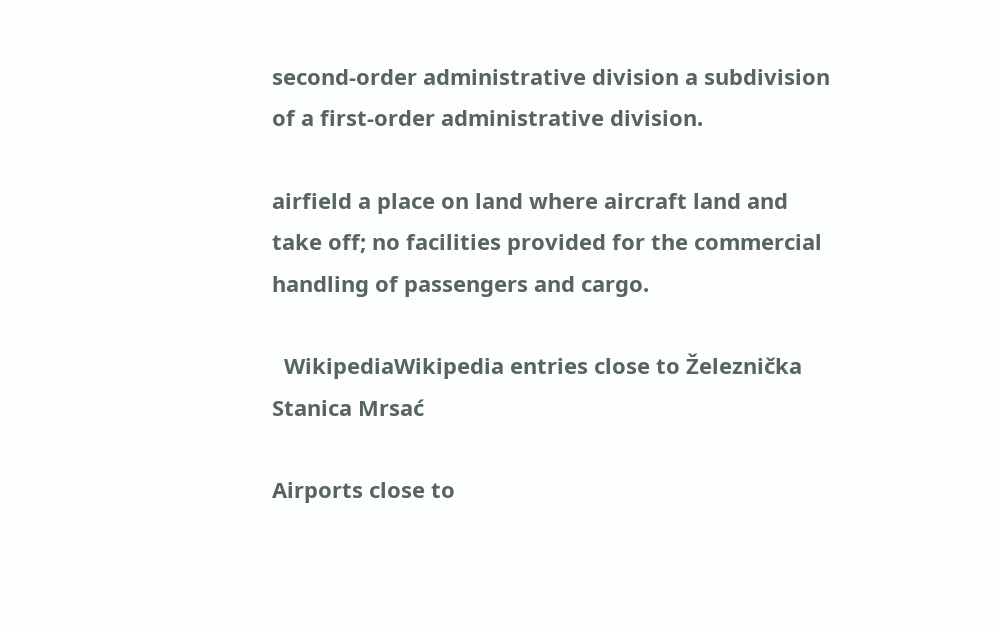second-order administrative division a subdivision of a first-order administrative division.

airfield a place on land where aircraft land and take off; no facilities provided for the commercial handling of passengers and cargo.

  WikipediaWikipedia entries close to Železnička Stanica Mrsać

Airports close to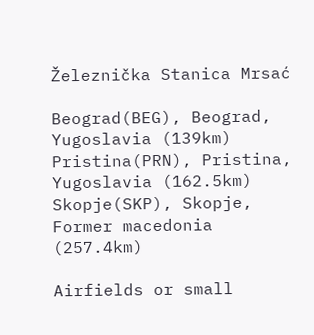Železnička Stanica Mrsać

Beograd(BEG), Beograd, Yugoslavia (139km)
Pristina(PRN), Pristina, Yugoslavia (162.5km)
Skopje(SKP), Skopje, Former macedonia (257.4km)

Airfields or small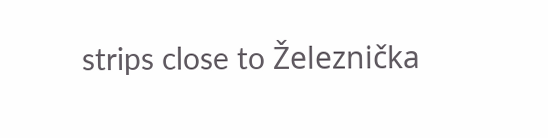strips close to Železnička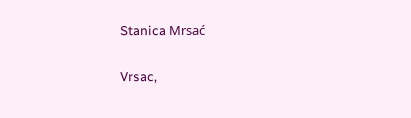Stanica Mrsać

Vrsac,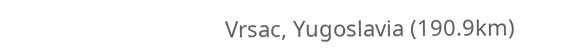Vrsac, Yugoslavia (190.9km)